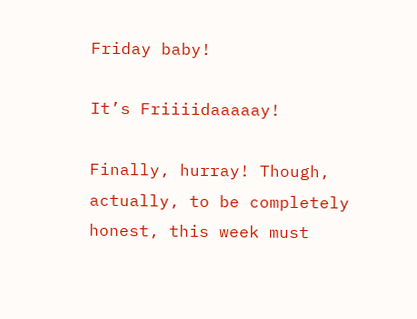Friday baby!

It’s Friiiidaaaaay!

Finally, hurray! Though, actually, to be completely honest, this week must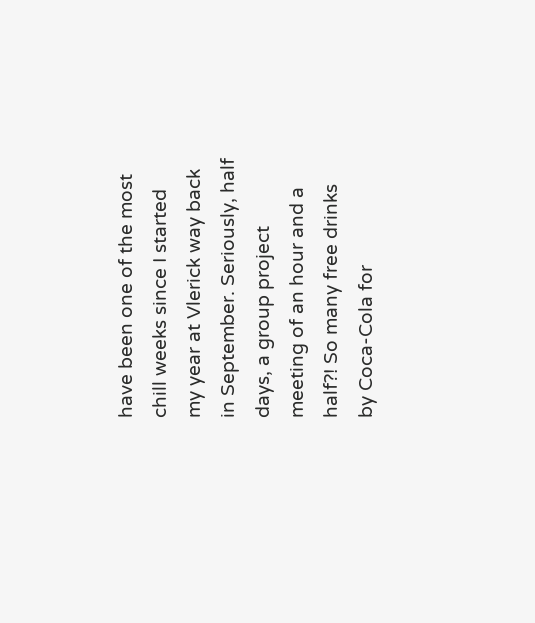have been one of the most chill weeks since I started my year at Vlerick way back in September. Seriously, half days, a group project meeting of an hour and a half?! So many free drinks by Coca-Cola for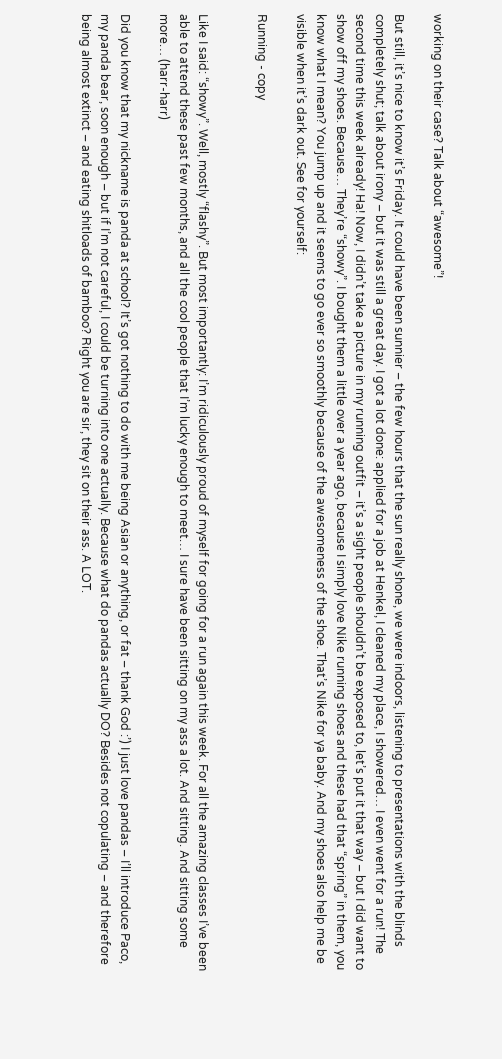working on their case? Talk about “awesome”!

But still, it’s nice to know it’s Friday. It could have been sunnier – the few hours that the sun really shone, we were indoors, listening to presentations with the blinds completely shut; talk about irony – but it was still a great day. I got a lot done: applied for a job at Henkel, I cleaned my place, I showered… I even went for a run! The second time this week already! Ha! Now, I didn’t take a picture in my running outfit – it’s a sight people shouldn’t be exposed to, let’s put it that way – but I did want to show off my shoes. Because… They’re “showy”. I bought them a little over a year ago, because I simply love Nike running shoes and these had that “spring” in them, you know what I mean? You jump up and it seems to go ever so smoothly because of the awesomeness of the shoe. That’s Nike for ya baby. And my shoes also help me be visible when it’s dark out. See for yourself:

Running - copy


Like I said: “showy”. Well, mostly “flashy”. But most importantly: I’m ridiculously proud of myself for going for a run again this week. For all the amazing classes I’ve been able to attend these past few months, and all the cool people that I’m lucky enough to meet… I sure have been sitting on my ass a lot. And sitting. And sitting some more… (harr-harr)

Did you know that my nickname is panda at school? It’s got nothing to do with me being Asian or anything, or fat – thank God :’) I just love pandas – I’ll introduce Paco, my panda bear, soon enough – but if I’m not careful, I could be turning into one actually. Because what do pandas actually DO? Besides not copulating – and therefore being almost extinct – and eating shitloads of bamboo? Right you are sir, they sit on their ass. A LOT.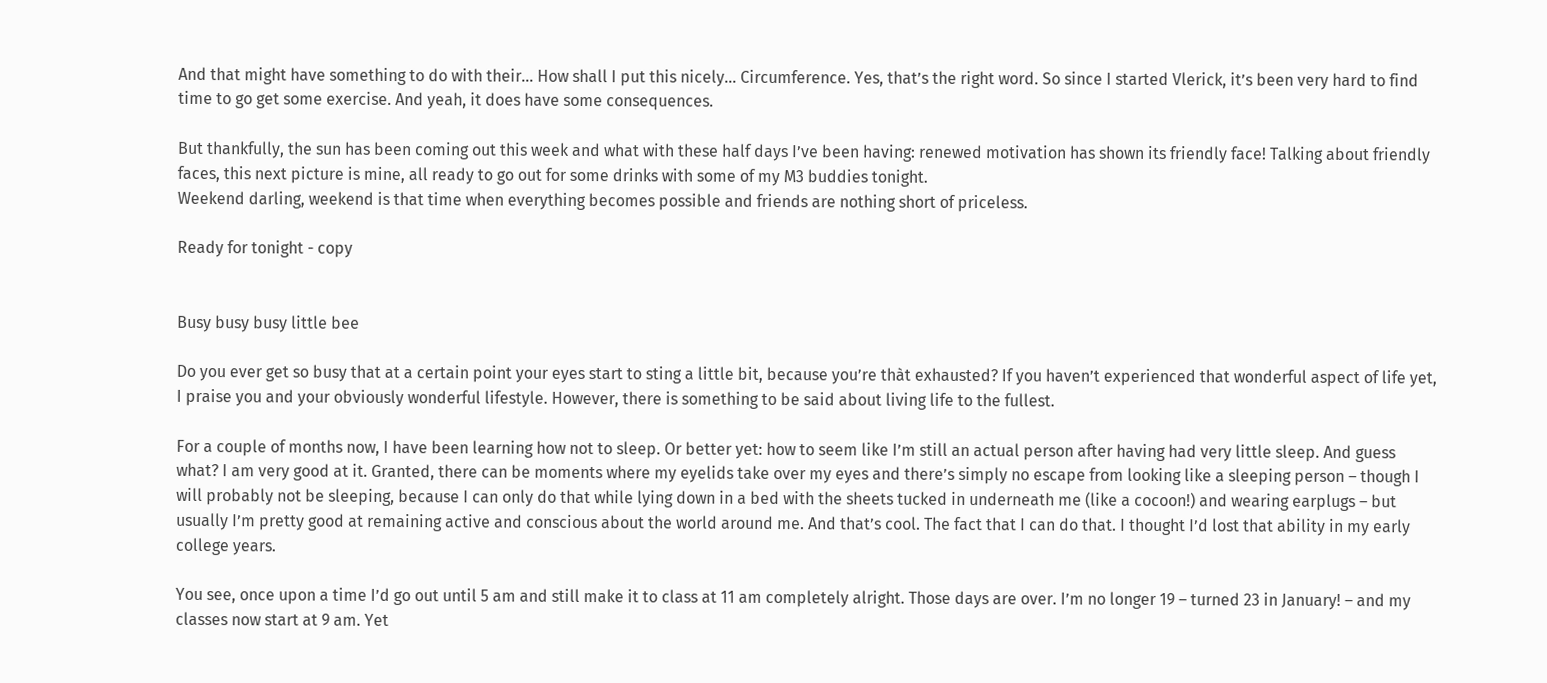And that might have something to do with their… How shall I put this nicely… Circumference. Yes, that’s the right word. So since I started Vlerick, it’s been very hard to find time to go get some exercise. And yeah, it does have some consequences.

But thankfully, the sun has been coming out this week and what with these half days I’ve been having: renewed motivation has shown its friendly face! Talking about friendly faces, this next picture is mine, all ready to go out for some drinks with some of my M3 buddies tonight.
Weekend darling, weekend is that time when everything becomes possible and friends are nothing short of priceless.

Ready for tonight - copy


Busy busy busy little bee

Do you ever get so busy that at a certain point your eyes start to sting a little bit, because you’re thàt exhausted? If you haven’t experienced that wonderful aspect of life yet, I praise you and your obviously wonderful lifestyle. However, there is something to be said about living life to the fullest.

For a couple of months now, I have been learning how not to sleep. Or better yet: how to seem like I’m still an actual person after having had very little sleep. And guess what? I am very good at it. Granted, there can be moments where my eyelids take over my eyes and there’s simply no escape from looking like a sleeping person – though I will probably not be sleeping, because I can only do that while lying down in a bed with the sheets tucked in underneath me (like a cocoon!) and wearing earplugs – but usually I’m pretty good at remaining active and conscious about the world around me. And that’s cool. The fact that I can do that. I thought I’d lost that ability in my early college years.

You see, once upon a time I’d go out until 5 am and still make it to class at 11 am completely alright. Those days are over. I’m no longer 19 – turned 23 in January! – and my classes now start at 9 am. Yet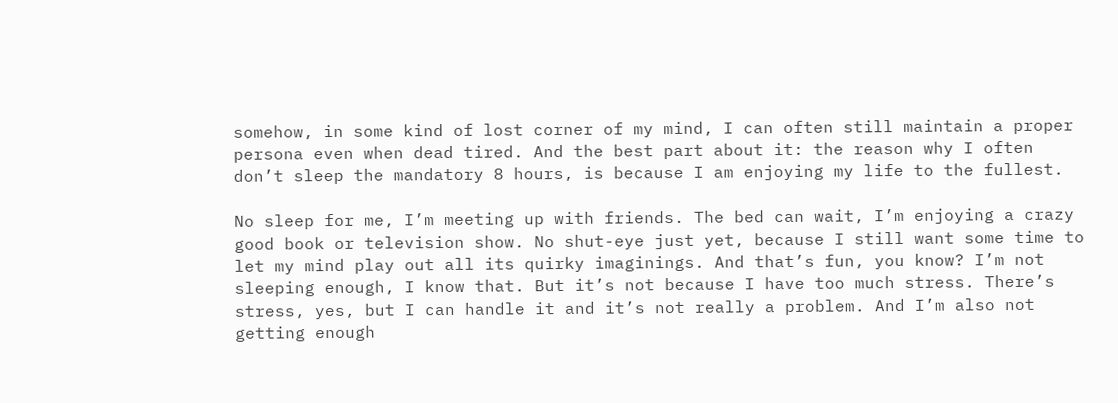somehow, in some kind of lost corner of my mind, I can often still maintain a proper persona even when dead tired. And the best part about it: the reason why I often don’t sleep the mandatory 8 hours, is because I am enjoying my life to the fullest.

No sleep for me, I’m meeting up with friends. The bed can wait, I’m enjoying a crazy good book or television show. No shut-eye just yet, because I still want some time to let my mind play out all its quirky imaginings. And that’s fun, you know? I’m not sleeping enough, I know that. But it’s not because I have too much stress. There’s stress, yes, but I can handle it and it’s not really a problem. And I’m also not getting enough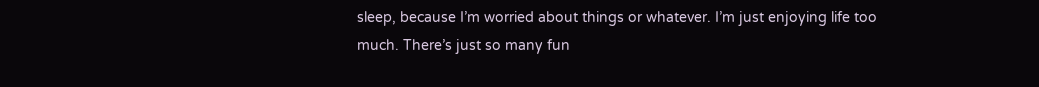sleep, because I’m worried about things or whatever. I’m just enjoying life too much. There’s just so many fun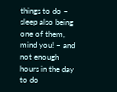things to do – sleep also being one of them, mind you! – and not enough hours in the day to do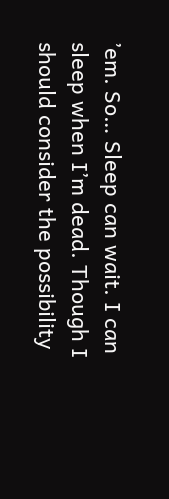’em. So… Sleep can wait. I can sleep when I’m dead. Though I should consider the possibility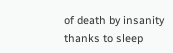of death by insanity thanks to sleep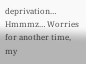deprivation… Hmmmz… Worries for another time, my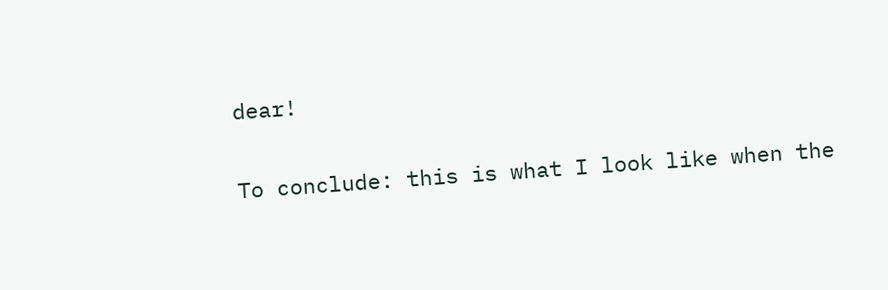dear!

To conclude: this is what I look like when the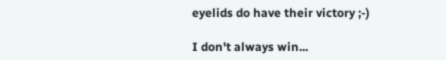eyelids do have their victory ;-)

I don't always win...